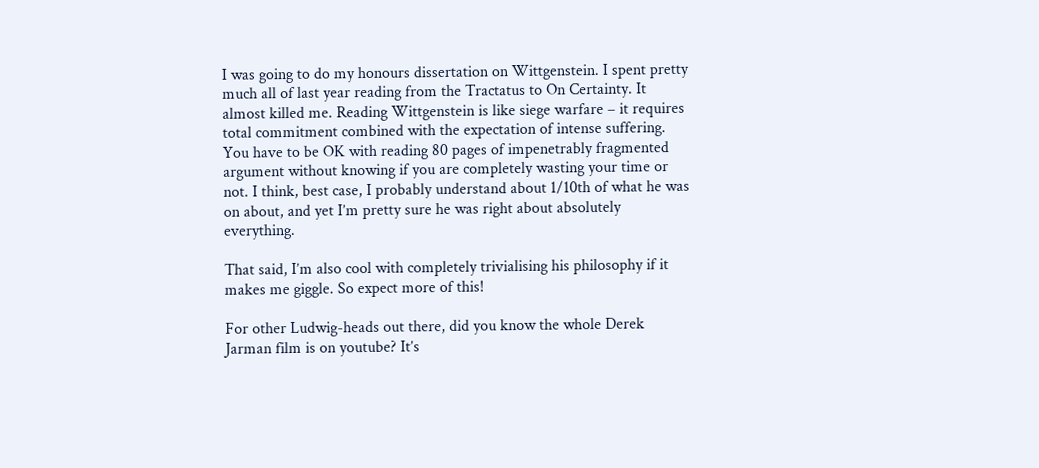I was going to do my honours dissertation on Wittgenstein. I spent pretty much all of last year reading from the Tractatus to On Certainty. It almost killed me. Reading Wittgenstein is like siege warfare – it requires total commitment combined with the expectation of intense suffering. You have to be OK with reading 80 pages of impenetrably fragmented argument without knowing if you are completely wasting your time or not. I think, best case, I probably understand about 1/10th of what he was on about, and yet I’m pretty sure he was right about absolutely everything.

That said, I’m also cool with completely trivialising his philosophy if it makes me giggle. So expect more of this!

For other Ludwig-heads out there, did you know the whole Derek Jarman film is on youtube? It’s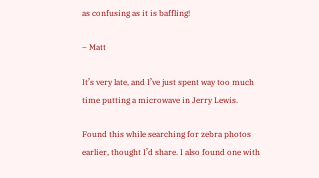as confusing as it is baffling!

– Matt

It’s very late, and I’ve just spent way too much time putting a microwave in Jerry Lewis.

Found this while searching for zebra photos earlier, thought I’d share. I also found one with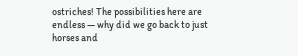ostriches! The possibilities here are endless — why did we go back to just horses and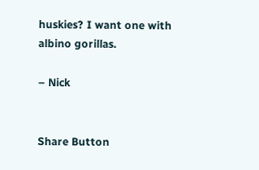huskies? I want one with albino gorillas.

– Nick


Share Button